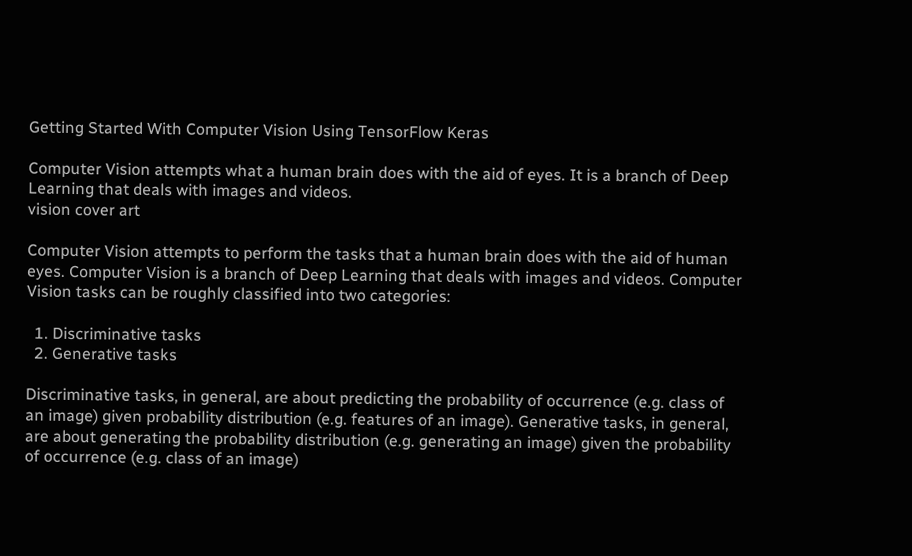Getting Started With Computer Vision Using TensorFlow Keras

Computer Vision attempts what a human brain does with the aid of eyes. It is a branch of Deep Learning that deals with images and videos.
vision cover art

Computer Vision attempts to perform the tasks that a human brain does with the aid of human eyes. Computer Vision is a branch of Deep Learning that deals with images and videos. Computer Vision tasks can be roughly classified into two categories:

  1. Discriminative tasks
  2. Generative tasks

Discriminative tasks, in general, are about predicting the probability of occurrence (e.g. class of an image) given probability distribution (e.g. features of an image). Generative tasks, in general, are about generating the probability distribution (e.g. generating an image) given the probability of occurrence (e.g. class of an image)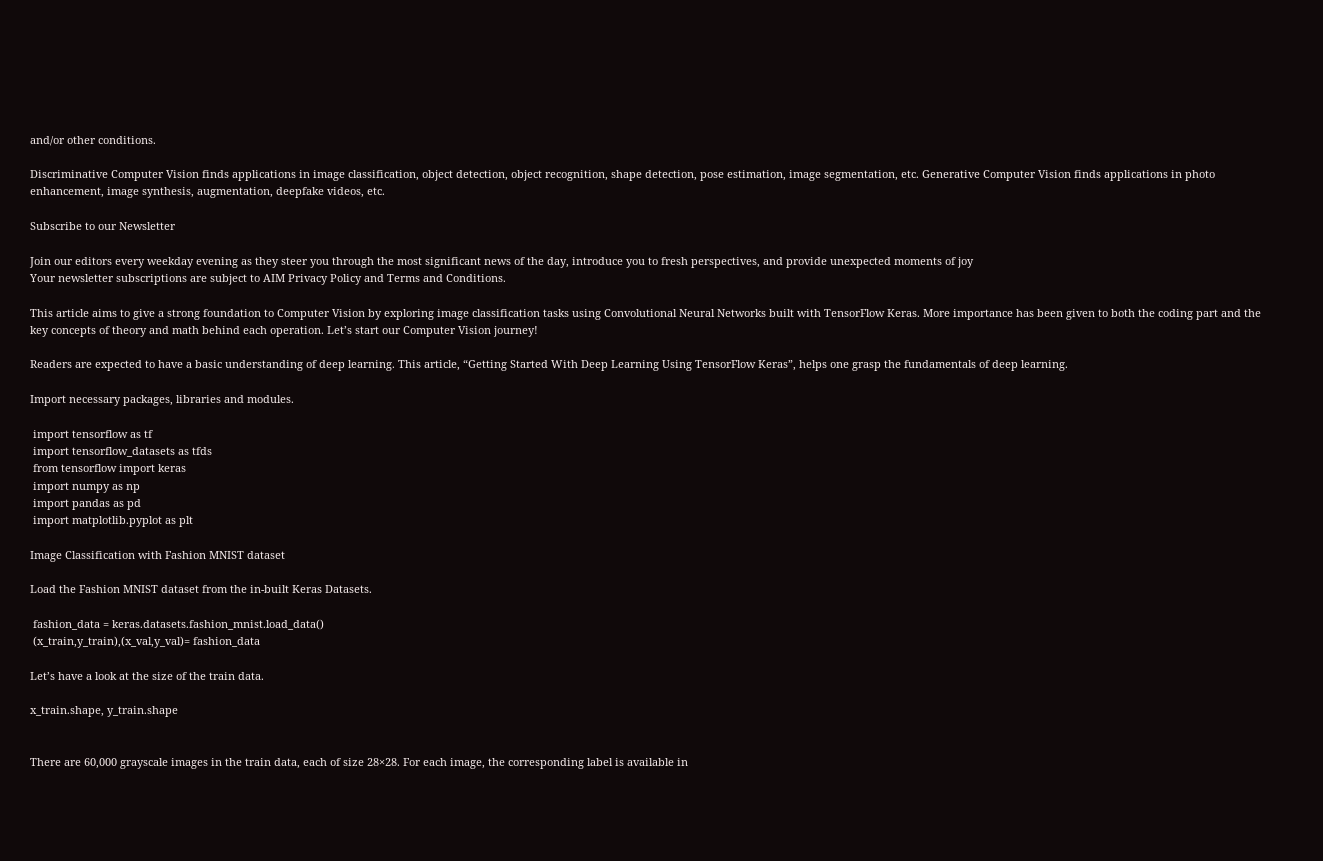and/or other conditions.

Discriminative Computer Vision finds applications in image classification, object detection, object recognition, shape detection, pose estimation, image segmentation, etc. Generative Computer Vision finds applications in photo enhancement, image synthesis, augmentation, deepfake videos, etc.

Subscribe to our Newsletter

Join our editors every weekday evening as they steer you through the most significant news of the day, introduce you to fresh perspectives, and provide unexpected moments of joy
Your newsletter subscriptions are subject to AIM Privacy Policy and Terms and Conditions.

This article aims to give a strong foundation to Computer Vision by exploring image classification tasks using Convolutional Neural Networks built with TensorFlow Keras. More importance has been given to both the coding part and the key concepts of theory and math behind each operation. Let’s start our Computer Vision journey!

Readers are expected to have a basic understanding of deep learning. This article, “Getting Started With Deep Learning Using TensorFlow Keras”, helps one grasp the fundamentals of deep learning.

Import necessary packages, libraries and modules.

 import tensorflow as tf
 import tensorflow_datasets as tfds
 from tensorflow import keras
 import numpy as np
 import pandas as pd
 import matplotlib.pyplot as plt

Image Classification with Fashion MNIST dataset

Load the Fashion MNIST dataset from the in-built Keras Datasets.

 fashion_data = keras.datasets.fashion_mnist.load_data()
 (x_train,y_train),(x_val,y_val)= fashion_data

Let’s have a look at the size of the train data.

x_train.shape, y_train.shape


There are 60,000 grayscale images in the train data, each of size 28×28. For each image, the corresponding label is available in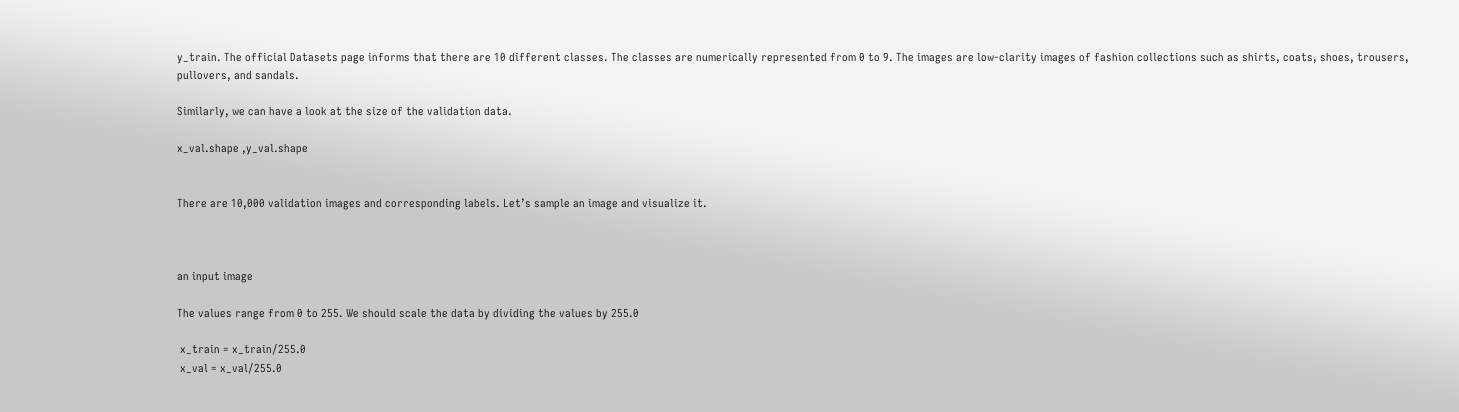y_train. The official Datasets page informs that there are 10 different classes. The classes are numerically represented from 0 to 9. The images are low-clarity images of fashion collections such as shirts, coats, shoes, trousers, pullovers, and sandals.

Similarly, we can have a look at the size of the validation data.

x_val.shape ,y_val.shape


There are 10,000 validation images and corresponding labels. Let’s sample an image and visualize it.



an input image

The values range from 0 to 255. We should scale the data by dividing the values by 255.0

 x_train = x_train/255.0
 x_val = x_val/255.0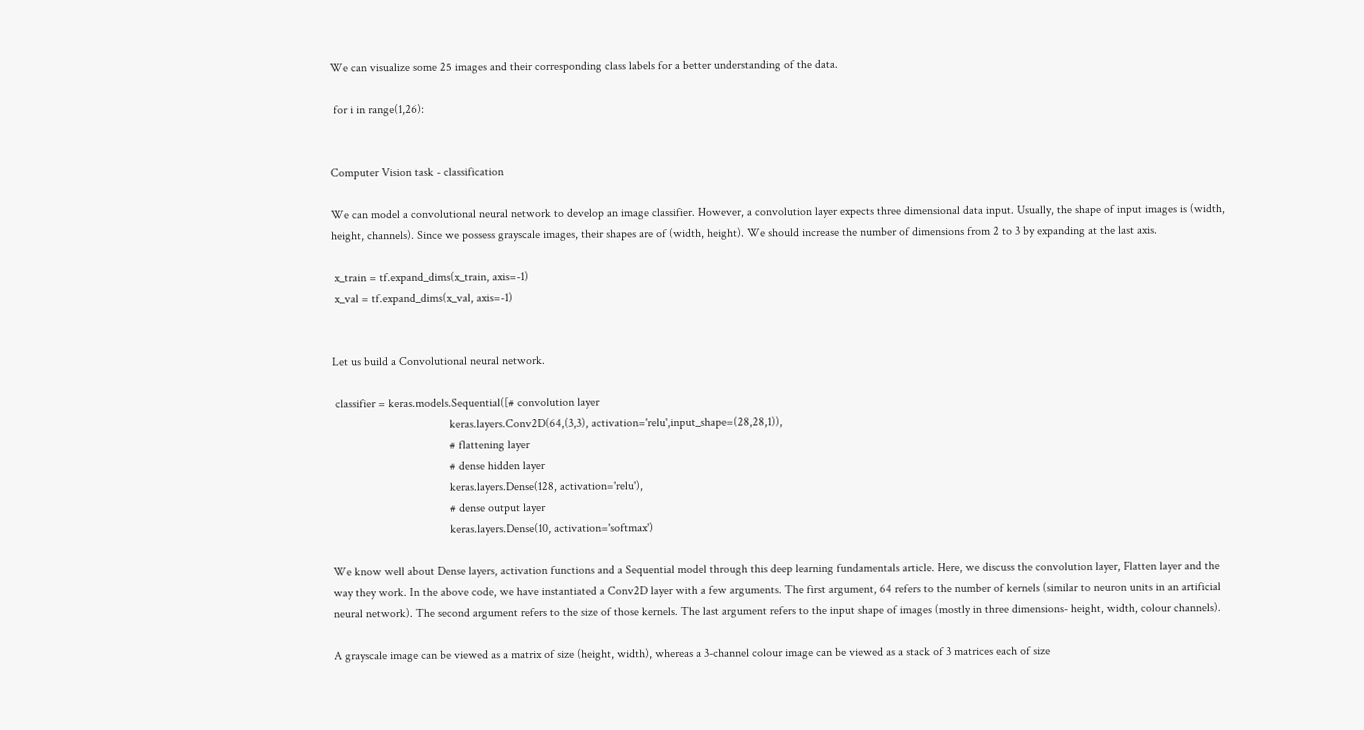We can visualize some 25 images and their corresponding class labels for a better understanding of the data.

 for i in range(1,26):


Computer Vision task - classification

We can model a convolutional neural network to develop an image classifier. However, a convolution layer expects three dimensional data input. Usually, the shape of input images is (width, height, channels). Since we possess grayscale images, their shapes are of (width, height). We should increase the number of dimensions from 2 to 3 by expanding at the last axis.

 x_train = tf.expand_dims(x_train, axis=-1)
 x_val = tf.expand_dims(x_val, axis=-1)


Let us build a Convolutional neural network.

 classifier = keras.models.Sequential([# convolution layer
                                       keras.layers.Conv2D(64,(3,3), activation='relu',input_shape=(28,28,1)),
                                       # flattening layer
                                       # dense hidden layer
                                       keras.layers.Dense(128, activation='relu'),
                                       # dense output layer
                                       keras.layers.Dense(10, activation='softmax')

We know well about Dense layers, activation functions and a Sequential model through this deep learning fundamentals article. Here, we discuss the convolution layer, Flatten layer and the way they work. In the above code, we have instantiated a Conv2D layer with a few arguments. The first argument, 64 refers to the number of kernels (similar to neuron units in an artificial neural network). The second argument refers to the size of those kernels. The last argument refers to the input shape of images (mostly in three dimensions- height, width, colour channels).

A grayscale image can be viewed as a matrix of size (height, width), whereas a 3-channel colour image can be viewed as a stack of 3 matrices each of size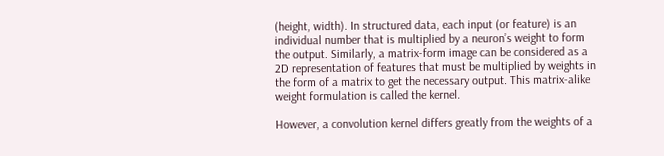(height, width). In structured data, each input (or feature) is an individual number that is multiplied by a neuron’s weight to form the output. Similarly, a matrix-form image can be considered as a 2D representation of features that must be multiplied by weights in the form of a matrix to get the necessary output. This matrix-alike weight formulation is called the kernel.

However, a convolution kernel differs greatly from the weights of a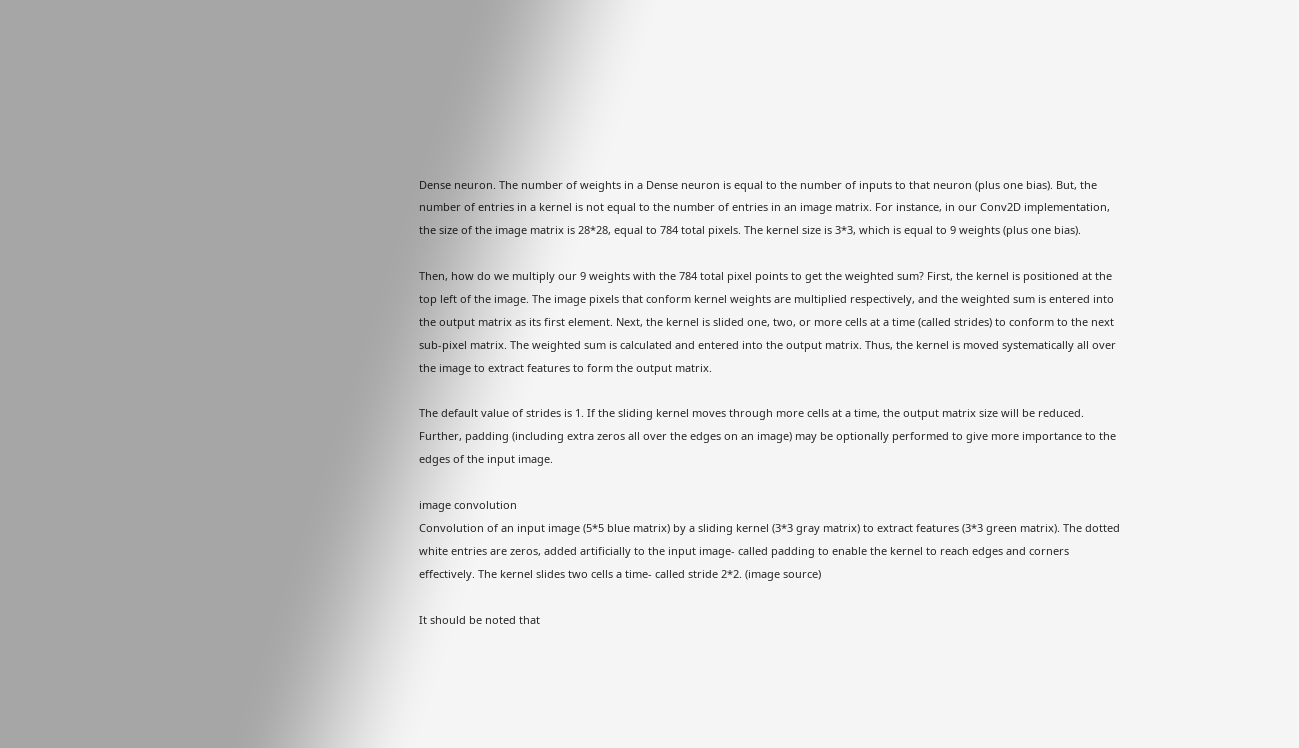Dense neuron. The number of weights in a Dense neuron is equal to the number of inputs to that neuron (plus one bias). But, the number of entries in a kernel is not equal to the number of entries in an image matrix. For instance, in our Conv2D implementation, the size of the image matrix is 28*28, equal to 784 total pixels. The kernel size is 3*3, which is equal to 9 weights (plus one bias).

Then, how do we multiply our 9 weights with the 784 total pixel points to get the weighted sum? First, the kernel is positioned at the top left of the image. The image pixels that conform kernel weights are multiplied respectively, and the weighted sum is entered into the output matrix as its first element. Next, the kernel is slided one, two, or more cells at a time (called strides) to conform to the next sub-pixel matrix. The weighted sum is calculated and entered into the output matrix. Thus, the kernel is moved systematically all over the image to extract features to form the output matrix.

The default value of strides is 1. If the sliding kernel moves through more cells at a time, the output matrix size will be reduced. Further, padding (including extra zeros all over the edges on an image) may be optionally performed to give more importance to the edges of the input image.

image convolution
Convolution of an input image (5*5 blue matrix) by a sliding kernel (3*3 gray matrix) to extract features (3*3 green matrix). The dotted white entries are zeros, added artificially to the input image- called padding to enable the kernel to reach edges and corners effectively. The kernel slides two cells a time- called stride 2*2. (image source)

It should be noted that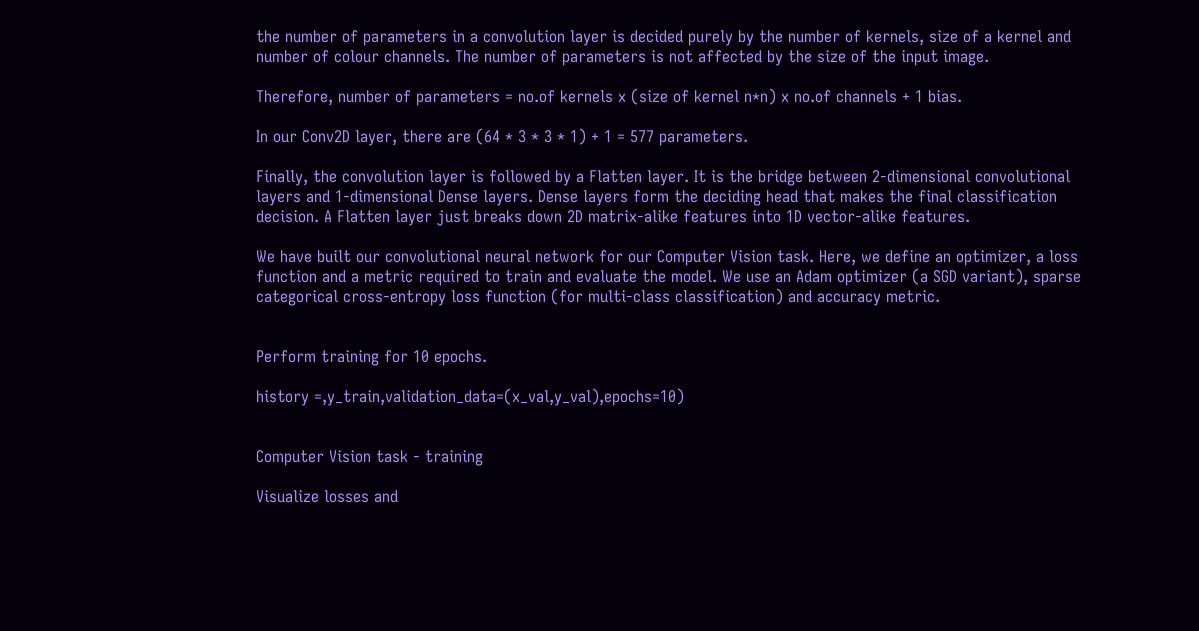the number of parameters in a convolution layer is decided purely by the number of kernels, size of a kernel and number of colour channels. The number of parameters is not affected by the size of the input image.

Therefore, number of parameters = no.of kernels x (size of kernel n*n) x no.of channels + 1 bias.

In our Conv2D layer, there are (64 * 3 * 3 * 1) + 1 = 577 parameters.

Finally, the convolution layer is followed by a Flatten layer. It is the bridge between 2-dimensional convolutional layers and 1-dimensional Dense layers. Dense layers form the deciding head that makes the final classification decision. A Flatten layer just breaks down 2D matrix-alike features into 1D vector-alike features.

We have built our convolutional neural network for our Computer Vision task. Here, we define an optimizer, a loss function and a metric required to train and evaluate the model. We use an Adam optimizer (a SGD variant), sparse categorical cross-entropy loss function (for multi-class classification) and accuracy metric.


Perform training for 10 epochs.

history =,y_train,validation_data=(x_val,y_val),epochs=10)


Computer Vision task - training

Visualize losses and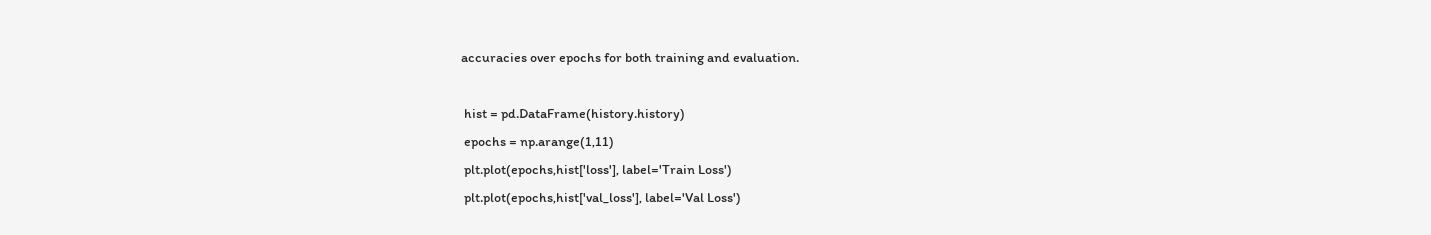accuracies over epochs for both training and evaluation.

 hist = pd.DataFrame(history.history)
 epochs = np.arange(1,11)
 plt.plot(epochs,hist['loss'], label='Train Loss')
 plt.plot(epochs,hist['val_loss'], label='Val Loss')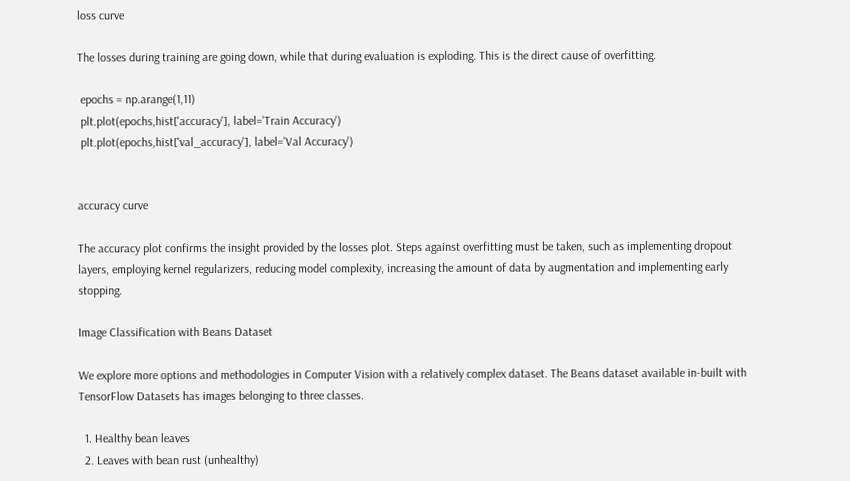loss curve

The losses during training are going down, while that during evaluation is exploding. This is the direct cause of overfitting.

 epochs = np.arange(1,11)
 plt.plot(epochs,hist['accuracy'], label='Train Accuracy')
 plt.plot(epochs,hist['val_accuracy'], label='Val Accuracy')


accuracy curve

The accuracy plot confirms the insight provided by the losses plot. Steps against overfitting must be taken, such as implementing dropout layers, employing kernel regularizers, reducing model complexity, increasing the amount of data by augmentation and implementing early stopping.

Image Classification with Beans Dataset

We explore more options and methodologies in Computer Vision with a relatively complex dataset. The Beans dataset available in-built with TensorFlow Datasets has images belonging to three classes.

  1. Healthy bean leaves
  2. Leaves with bean rust (unhealthy)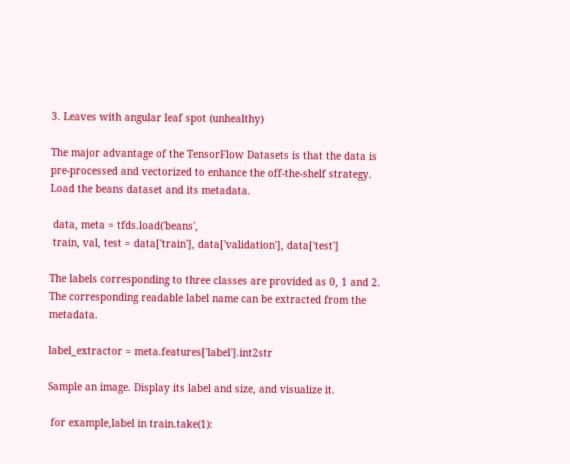3. Leaves with angular leaf spot (unhealthy)

The major advantage of the TensorFlow Datasets is that the data is pre-processed and vectorized to enhance the off-the-shelf strategy. Load the beans dataset and its metadata.

 data, meta = tfds.load('beans',
 train, val, test = data['train'], data['validation'], data['test']

The labels corresponding to three classes are provided as 0, 1 and 2. The corresponding readable label name can be extracted from the metadata.

label_extractor = meta.features['label'].int2str

Sample an image. Display its label and size, and visualize it.

 for example,label in train.take(1):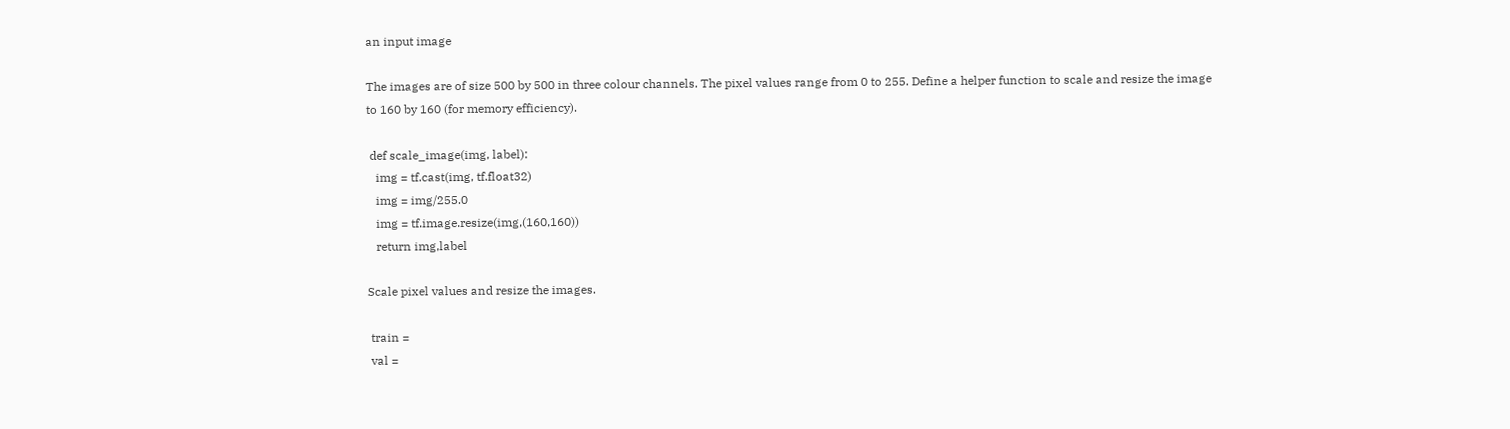an input image

The images are of size 500 by 500 in three colour channels. The pixel values range from 0 to 255. Define a helper function to scale and resize the image to 160 by 160 (for memory efficiency).

 def scale_image(img, label):
   img = tf.cast(img, tf.float32)
   img = img/255.0
   img = tf.image.resize(img,(160,160))
   return img,label

Scale pixel values and resize the images.

 train =
 val =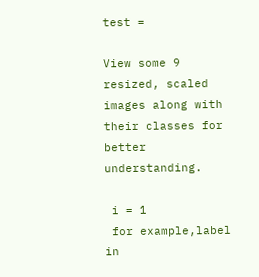test =

View some 9 resized, scaled images along with their classes for better understanding.

 i = 1
 for example,label in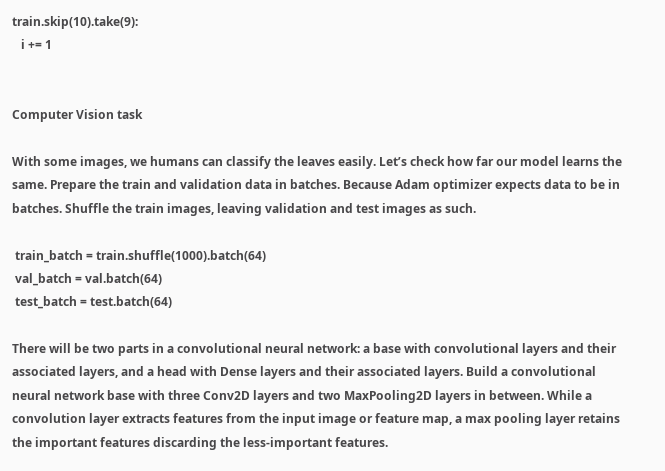train.skip(10).take(9):
   i += 1


Computer Vision task

With some images, we humans can classify the leaves easily. Let’s check how far our model learns the same. Prepare the train and validation data in batches. Because Adam optimizer expects data to be in batches. Shuffle the train images, leaving validation and test images as such.

 train_batch = train.shuffle(1000).batch(64)
 val_batch = val.batch(64)
 test_batch = test.batch(64)

There will be two parts in a convolutional neural network: a base with convolutional layers and their associated layers, and a head with Dense layers and their associated layers. Build a convolutional neural network base with three Conv2D layers and two MaxPooling2D layers in between. While a convolution layer extracts features from the input image or feature map, a max pooling layer retains the important features discarding the less-important features.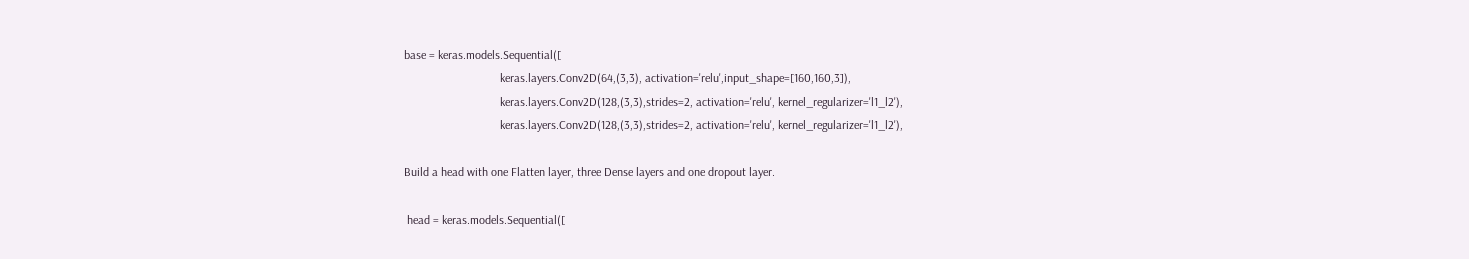base = keras.models.Sequential([
                                keras.layers.Conv2D(64,(3,3), activation='relu',input_shape=[160,160,3]),
                                keras.layers.Conv2D(128,(3,3),strides=2, activation='relu', kernel_regularizer='l1_l2'),
                                keras.layers.Conv2D(128,(3,3),strides=2, activation='relu', kernel_regularizer='l1_l2'),

Build a head with one Flatten layer, three Dense layers and one dropout layer.

 head = keras.models.Sequential([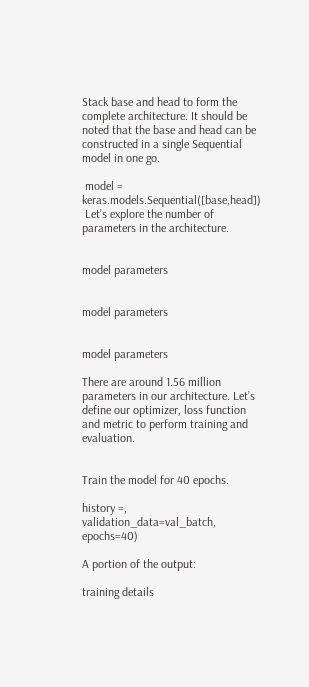Stack base and head to form the complete architecture. It should be noted that the base and head can be constructed in a single Sequential model in one go.

 model = keras.models.Sequential([base,head])
 Let’s explore the number of parameters in the architecture.


model parameters


model parameters


model parameters

There are around 1.56 million parameters in our architecture. Let’s define our optimizer, loss function and metric to perform training and evaluation.


Train the model for 40 epochs.

history =, validation_data=val_batch, epochs=40)

A portion of the output:

training details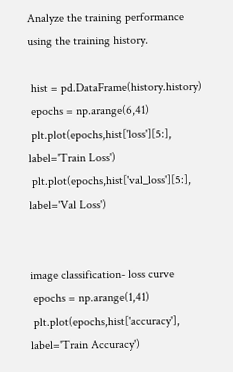Analyze the training performance using the training history.

 hist = pd.DataFrame(history.history)
 epochs = np.arange(6,41)
 plt.plot(epochs,hist['loss'][5:], label='Train Loss')
 plt.plot(epochs,hist['val_loss'][5:], label='Val Loss')


image classification- loss curve
 epochs = np.arange(1,41)
 plt.plot(epochs,hist['accuracy'], label='Train Accuracy')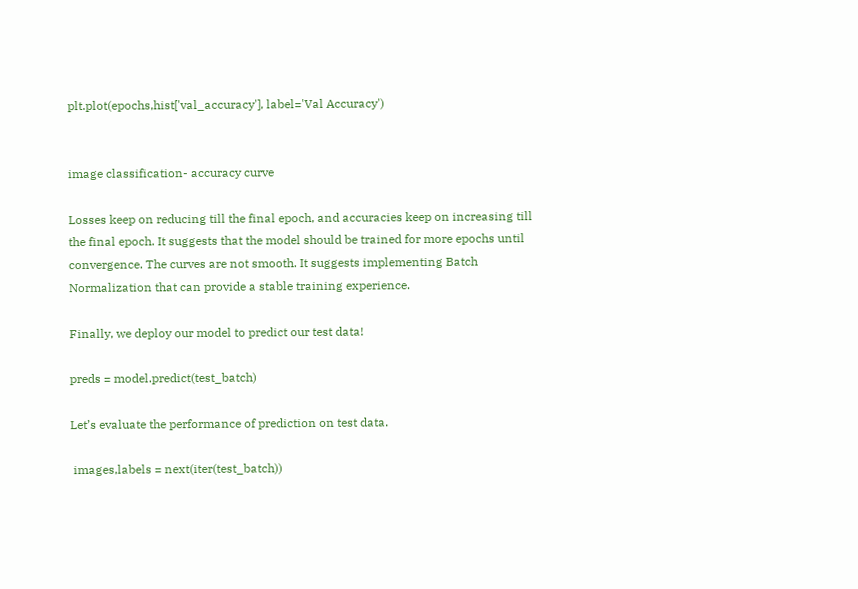plt.plot(epochs,hist['val_accuracy'], label='Val Accuracy')


image classification- accuracy curve

Losses keep on reducing till the final epoch, and accuracies keep on increasing till the final epoch. It suggests that the model should be trained for more epochs until convergence. The curves are not smooth. It suggests implementing Batch Normalization that can provide a stable training experience.

Finally, we deploy our model to predict our test data!

preds = model.predict(test_batch)

Let’s evaluate the performance of prediction on test data.

 images,labels = next(iter(test_batch))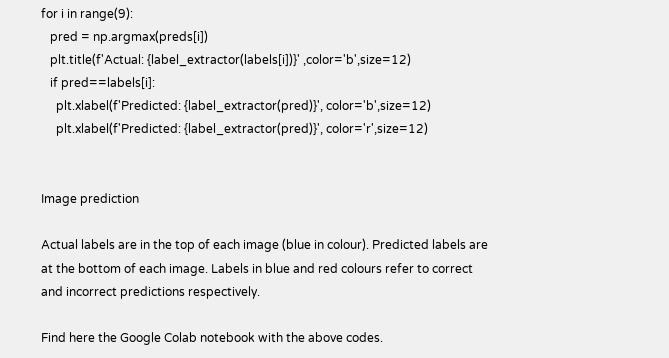for i in range(9):
   pred = np.argmax(preds[i])
   plt.title(f'Actual: {label_extractor(labels[i])}' ,color='b',size=12)
   if pred==labels[i]:
     plt.xlabel(f'Predicted: {label_extractor(pred)}', color='b',size=12)
     plt.xlabel(f'Predicted: {label_extractor(pred)}', color='r',size=12)


Image prediction

Actual labels are in the top of each image (blue in colour). Predicted labels are at the bottom of each image. Labels in blue and red colours refer to correct and incorrect predictions respectively.

Find here the Google Colab notebook with the above codes.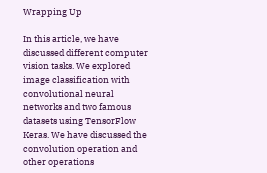Wrapping Up

In this article, we have discussed different computer vision tasks. We explored image classification with convolutional neural networks and two famous datasets using TensorFlow Keras. We have discussed the convolution operation and other operations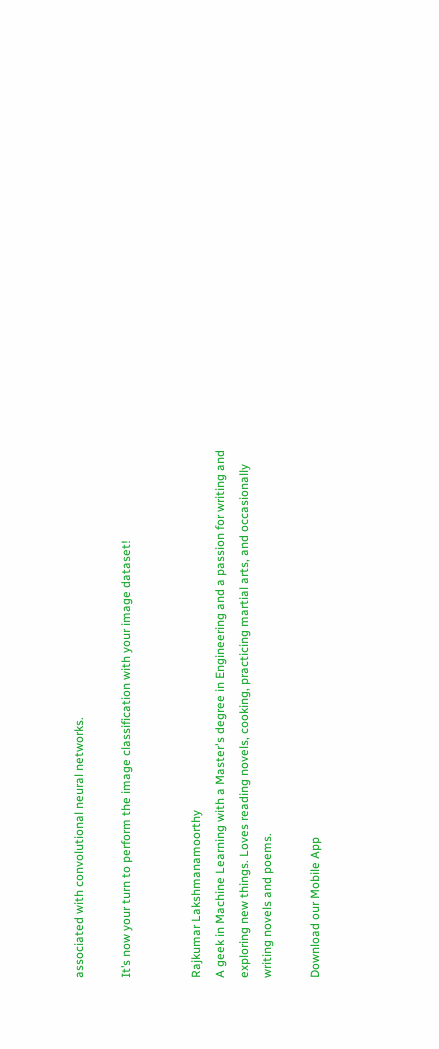associated with convolutional neural networks.

It’s now your turn to perform the image classification with your image dataset!


Rajkumar Lakshmanamoorthy
A geek in Machine Learning with a Master's degree in Engineering and a passion for writing and exploring new things. Loves reading novels, cooking, practicing martial arts, and occasionally writing novels and poems.

Download our Mobile App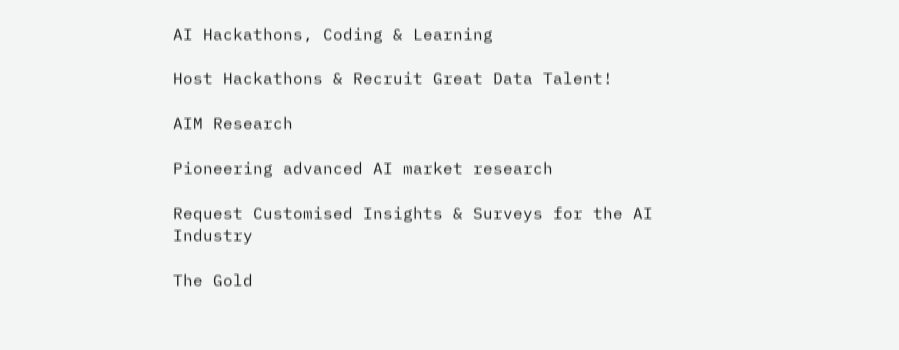AI Hackathons, Coding & Learning

Host Hackathons & Recruit Great Data Talent!

AIM Research

Pioneering advanced AI market research

Request Customised Insights & Surveys for the AI Industry

The Gold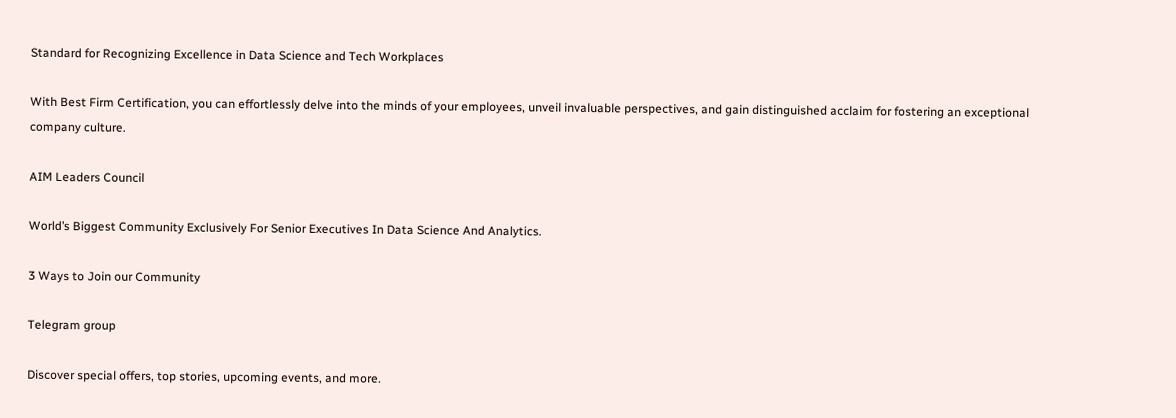Standard for Recognizing Excellence in Data Science and Tech Workplaces

With Best Firm Certification, you can effortlessly delve into the minds of your employees, unveil invaluable perspectives, and gain distinguished acclaim for fostering an exceptional company culture.

AIM Leaders Council

World’s Biggest Community Exclusively For Senior Executives In Data Science And Analytics.

3 Ways to Join our Community

Telegram group

Discover special offers, top stories, upcoming events, and more.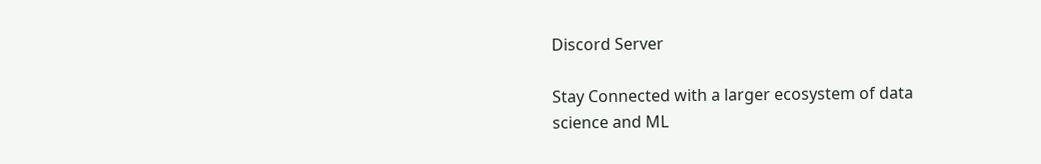Discord Server

Stay Connected with a larger ecosystem of data science and ML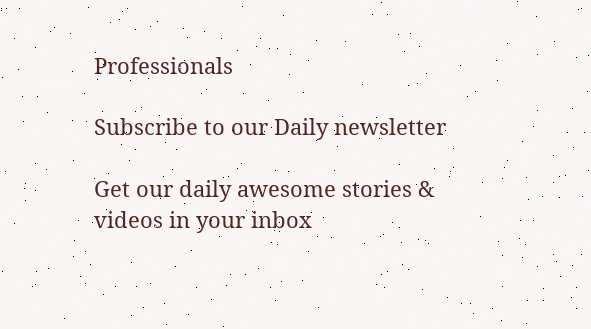Professionals

Subscribe to our Daily newsletter

Get our daily awesome stories & videos in your inbox